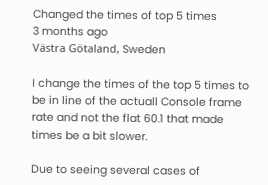Changed the times of top 5 times
3 months ago
Västra Götaland, Sweden

I change the times of the top 5 times to be in line of the actuall Console frame rate and not the flat 60.1 that made times be a bit slower.

Due to seeing several cases of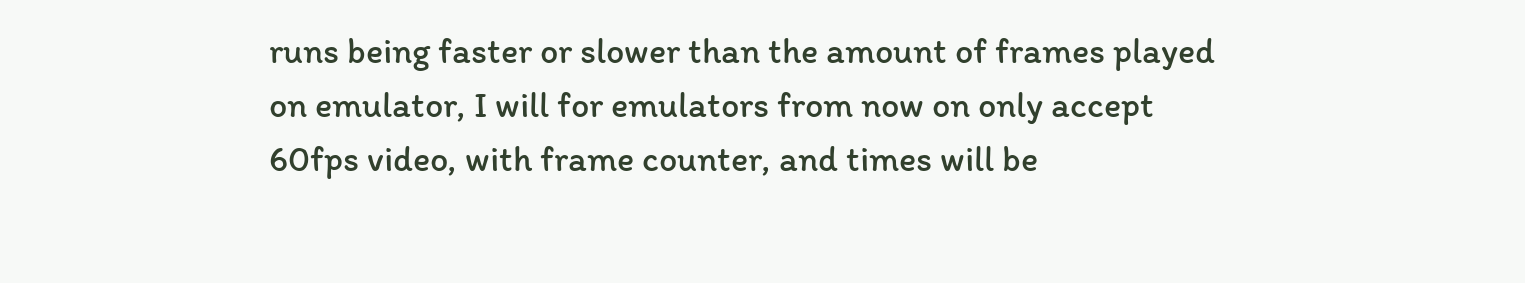runs being faster or slower than the amount of frames played on emulator, I will for emulators from now on only accept 60fps video, with frame counter, and times will be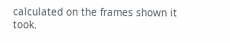calculated on the frames shown it took.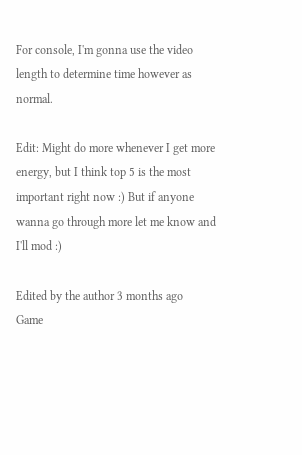For console, I'm gonna use the video length to determine time however as normal.

Edit: Might do more whenever I get more energy, but I think top 5 is the most important right now :) But if anyone wanna go through more let me know and I'll mod :)

Edited by the author 3 months ago
Game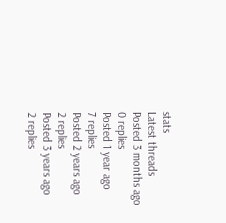stats
Latest threads
Posted 3 months ago
0 replies
Posted 1 year ago
7 replies
Posted 2 years ago
2 replies
Posted 3 years ago
2 replies